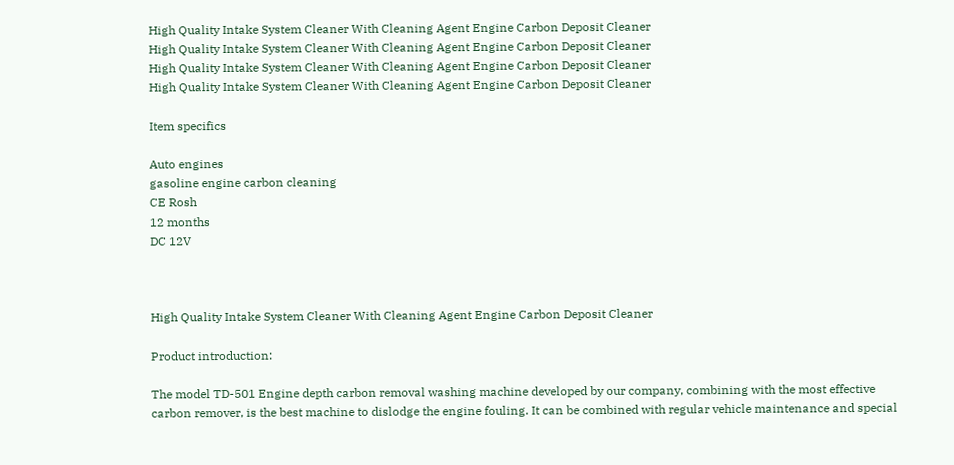High Quality Intake System Cleaner With Cleaning Agent Engine Carbon Deposit Cleaner
High Quality Intake System Cleaner With Cleaning Agent Engine Carbon Deposit Cleaner
High Quality Intake System Cleaner With Cleaning Agent Engine Carbon Deposit Cleaner
High Quality Intake System Cleaner With Cleaning Agent Engine Carbon Deposit Cleaner

Item specifics

Auto engines
gasoline engine carbon cleaning
CE Rosh
12 months
DC 12V



High Quality Intake System Cleaner With Cleaning Agent Engine Carbon Deposit Cleaner

Product introduction:

The model TD-501 Engine depth carbon removal washing machine developed by our company, combining with the most effective carbon remover, is the best machine to dislodge the engine fouling. It can be combined with regular vehicle maintenance and special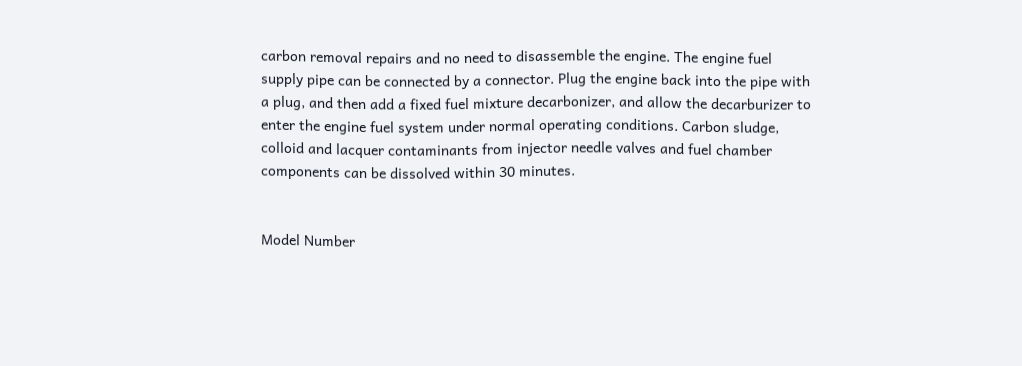carbon removal repairs and no need to disassemble the engine. The engine fuel supply pipe can be connected by a connector. Plug the engine back into the pipe with a plug, and then add a fixed fuel mixture decarbonizer, and allow the decarburizer to enter the engine fuel system under normal operating conditions. Carbon sludge, colloid and lacquer contaminants from injector needle valves and fuel chamber components can be dissolved within 30 minutes.


Model Number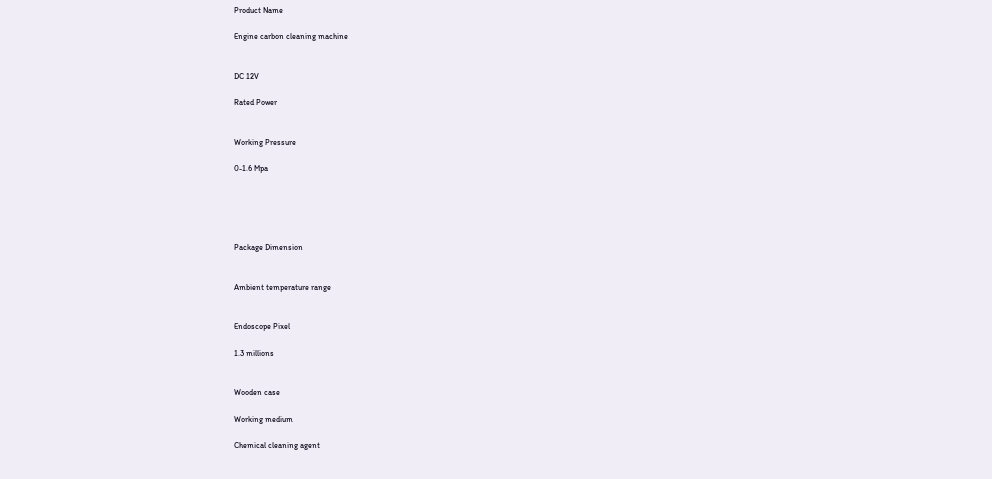Product Name

Engine carbon cleaning machine


DC 12V

Rated Power


Working Pressure

0-1.6 Mpa





Package Dimension


Ambient temperature range


Endoscope Pixel

1.3 millions


Wooden case

Working medium

Chemical cleaning agent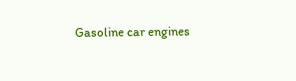Gasoline car engines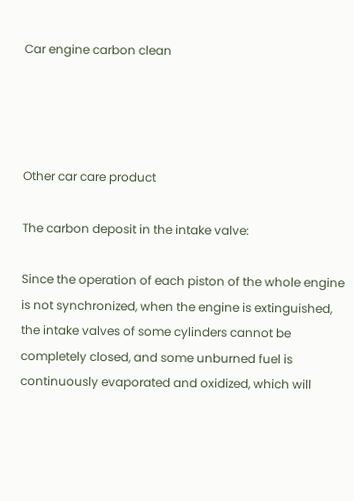Car engine carbon clean




Other car care product

The carbon deposit in the intake valve:

Since the operation of each piston of the whole engine is not synchronized, when the engine is extinguished, the intake valves of some cylinders cannot be completely closed, and some unburned fuel is continuously evaporated and oxidized, which will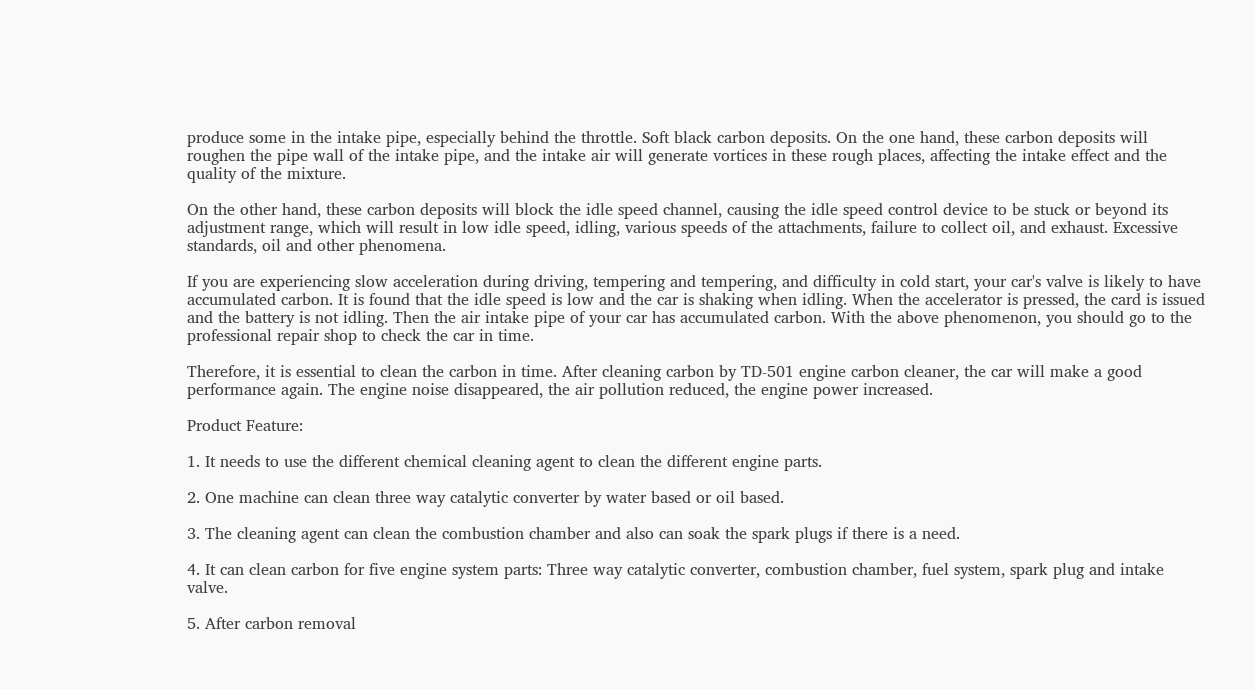produce some in the intake pipe, especially behind the throttle. Soft black carbon deposits. On the one hand, these carbon deposits will roughen the pipe wall of the intake pipe, and the intake air will generate vortices in these rough places, affecting the intake effect and the quality of the mixture.

On the other hand, these carbon deposits will block the idle speed channel, causing the idle speed control device to be stuck or beyond its adjustment range, which will result in low idle speed, idling, various speeds of the attachments, failure to collect oil, and exhaust. Excessive standards, oil and other phenomena.

If you are experiencing slow acceleration during driving, tempering and tempering, and difficulty in cold start, your car's valve is likely to have accumulated carbon. It is found that the idle speed is low and the car is shaking when idling. When the accelerator is pressed, the card is issued and the battery is not idling. Then the air intake pipe of your car has accumulated carbon. With the above phenomenon, you should go to the professional repair shop to check the car in time.

Therefore, it is essential to clean the carbon in time. After cleaning carbon by TD-501 engine carbon cleaner, the car will make a good performance again. The engine noise disappeared, the air pollution reduced, the engine power increased.

Product Feature:

1. It needs to use the different chemical cleaning agent to clean the different engine parts.

2. One machine can clean three way catalytic converter by water based or oil based.

3. The cleaning agent can clean the combustion chamber and also can soak the spark plugs if there is a need.

4. It can clean carbon for five engine system parts: Three way catalytic converter, combustion chamber, fuel system, spark plug and intake valve.

5. After carbon removal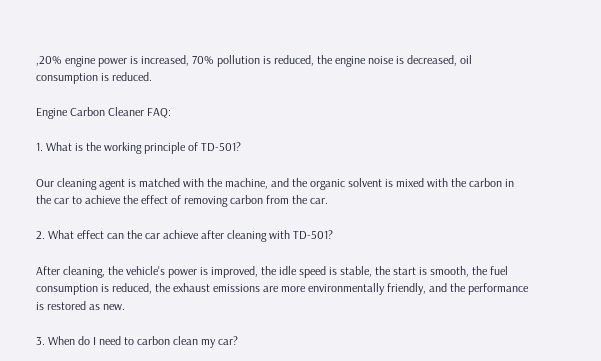,20% engine power is increased, 70% pollution is reduced, the engine noise is decreased, oil consumption is reduced.

Engine Carbon Cleaner FAQ:

1. What is the working principle of TD-501?

Our cleaning agent is matched with the machine, and the organic solvent is mixed with the carbon in the car to achieve the effect of removing carbon from the car.

2. What effect can the car achieve after cleaning with TD-501?

After cleaning, the vehicle's power is improved, the idle speed is stable, the start is smooth, the fuel consumption is reduced, the exhaust emissions are more environmentally friendly, and the performance is restored as new.

3. When do I need to carbon clean my car?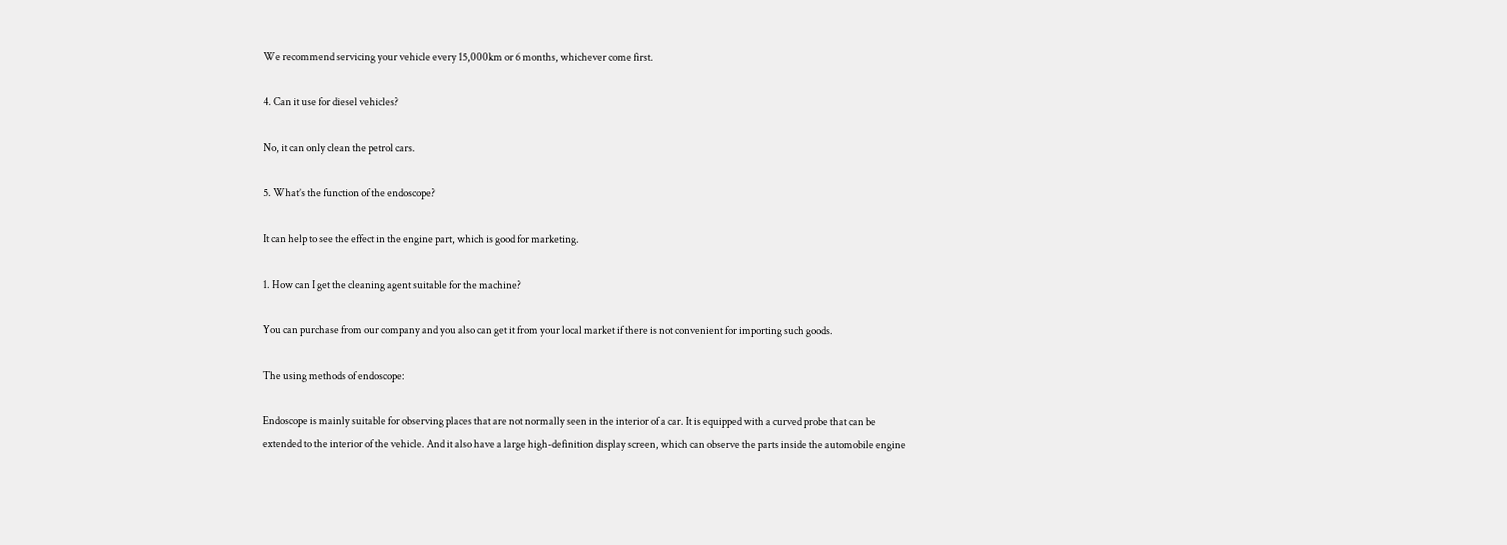We recommend servicing your vehicle every 15,000km or 6 months, whichever come first.

4. Can it use for diesel vehicles?

No, it can only clean the petrol cars.

5. What’s the function of the endoscope?

It can help to see the effect in the engine part, which is good for marketing.

1. How can I get the cleaning agent suitable for the machine?

You can purchase from our company and you also can get it from your local market if there is not convenient for importing such goods.

The using methods of endoscope:

Endoscope is mainly suitable for observing places that are not normally seen in the interior of a car. It is equipped with a curved probe that can be extended to the interior of the vehicle. And it also have a large high-definition display screen, which can observe the parts inside the automobile engine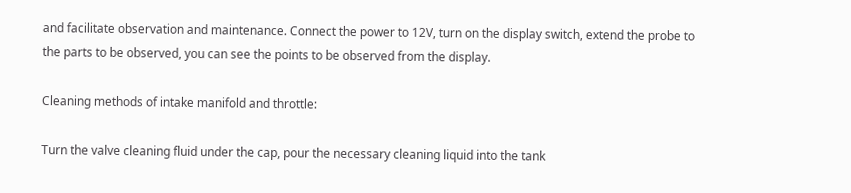and facilitate observation and maintenance. Connect the power to 12V, turn on the display switch, extend the probe to the parts to be observed, you can see the points to be observed from the display.

Cleaning methods of intake manifold and throttle:

Turn the valve cleaning fluid under the cap, pour the necessary cleaning liquid into the tank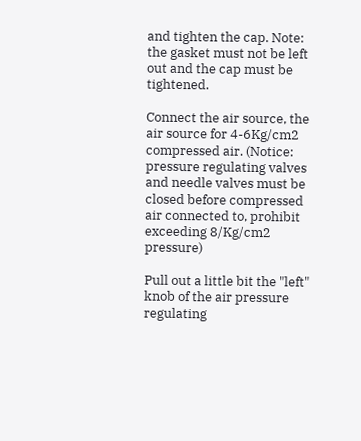and tighten the cap. Note: the gasket must not be left out and the cap must be tightened.

Connect the air source, the air source for 4-6Kg/cm2 compressed air. (Notice: pressure regulating valves and needle valves must be closed before compressed air connected to, prohibit exceeding 8/Kg/cm2 pressure)

Pull out a little bit the "left" knob of the air pressure regulating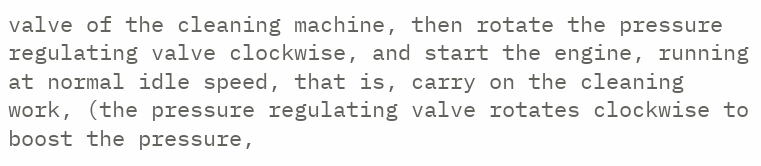valve of the cleaning machine, then rotate the pressure regulating valve clockwise, and start the engine, running at normal idle speed, that is, carry on the cleaning work, (the pressure regulating valve rotates clockwise to boost the pressure,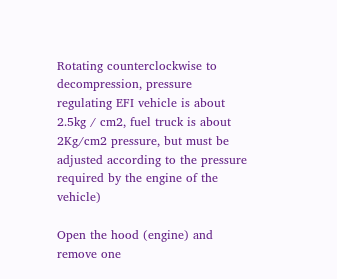Rotating counterclockwise to decompression, pressure regulating EFI vehicle is about 2.5kg / cm2, fuel truck is about 2Kg/cm2 pressure, but must be adjusted according to the pressure required by the engine of the vehicle)

Open the hood (engine) and remove one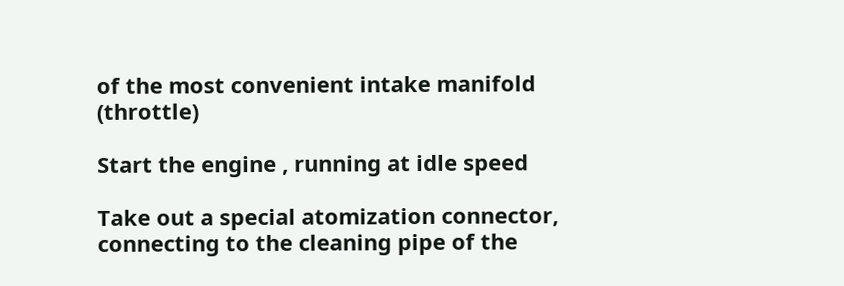of the most convenient intake manifold (throttle)

Start the engine , running at idle speed

Take out a special atomization connector, connecting to the cleaning pipe of the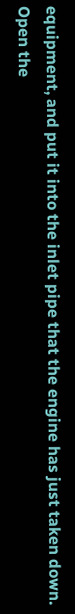equipment, and put it into the inlet pipe that the engine has just taken down. Open the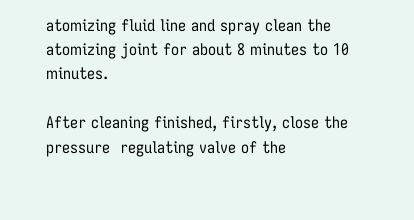atomizing fluid line and spray clean the atomizing joint for about 8 minutes to 10 minutes.

After cleaning finished, firstly, close the pressure  regulating valve of the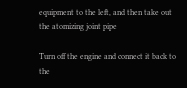equipment to the left, and then take out the atomizing joint pipe

Turn off the engine and connect it back to the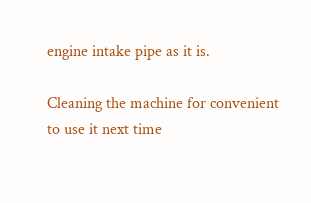engine intake pipe as it is.

Cleaning the machine for convenient to use it next time